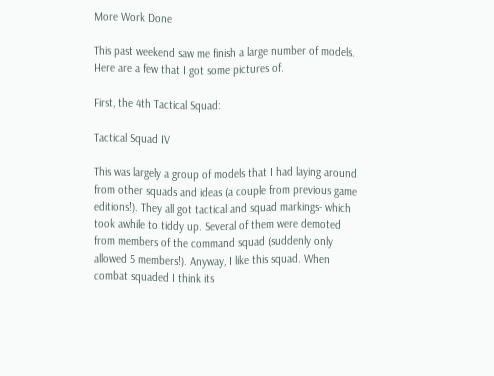More Work Done

This past weekend saw me finish a large number of models. Here are a few that I got some pictures of.

First, the 4th Tactical Squad:

Tactical Squad IV

This was largely a group of models that I had laying around from other squads and ideas (a couple from previous game editions!). They all got tactical and squad markings- which took awhile to tiddy up. Several of them were demoted from members of the command squad (suddenly only allowed 5 members!). Anyway, I like this squad. When combat squaded I think its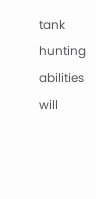tank hunting abilities will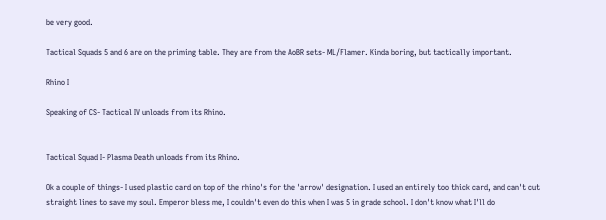be very good.

Tactical Squads 5 and 6 are on the priming table. They are from the AoBR sets- ML/Flamer. Kinda boring, but tactically important.

Rhino I

Speaking of CS- Tactical IV unloads from its Rhino.


Tactical Squad I- Plasma Death unloads from its Rhino.

Ok a couple of things- I used plastic card on top of the rhino's for the 'arrow' designation. I used an entirely too thick card, and can't cut straight lines to save my soul. Emperor bless me, I couldn't even do this when I was 5 in grade school. I don't know what I'll do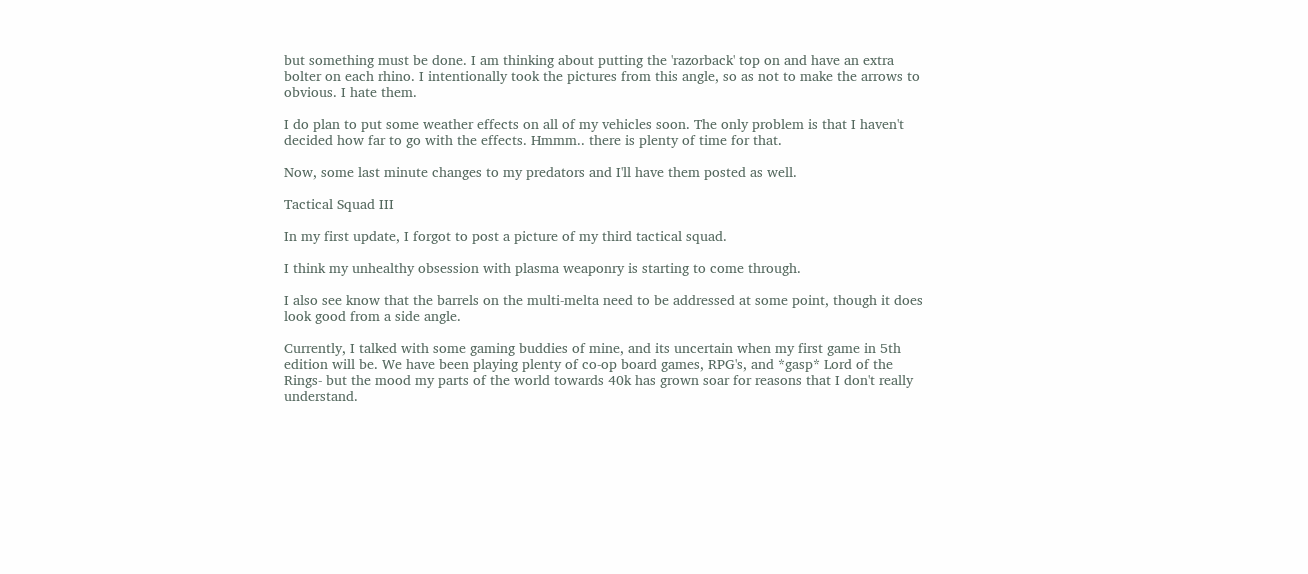but something must be done. I am thinking about putting the 'razorback' top on and have an extra bolter on each rhino. I intentionally took the pictures from this angle, so as not to make the arrows to obvious. I hate them.

I do plan to put some weather effects on all of my vehicles soon. The only problem is that I haven't decided how far to go with the effects. Hmmm.. there is plenty of time for that.

Now, some last minute changes to my predators and I'll have them posted as well.

Tactical Squad III

In my first update, I forgot to post a picture of my third tactical squad.

I think my unhealthy obsession with plasma weaponry is starting to come through.

I also see know that the barrels on the multi-melta need to be addressed at some point, though it does look good from a side angle.

Currently, I talked with some gaming buddies of mine, and its uncertain when my first game in 5th edition will be. We have been playing plenty of co-op board games, RPG's, and *gasp* Lord of the Rings- but the mood my parts of the world towards 40k has grown soar for reasons that I don't really understand.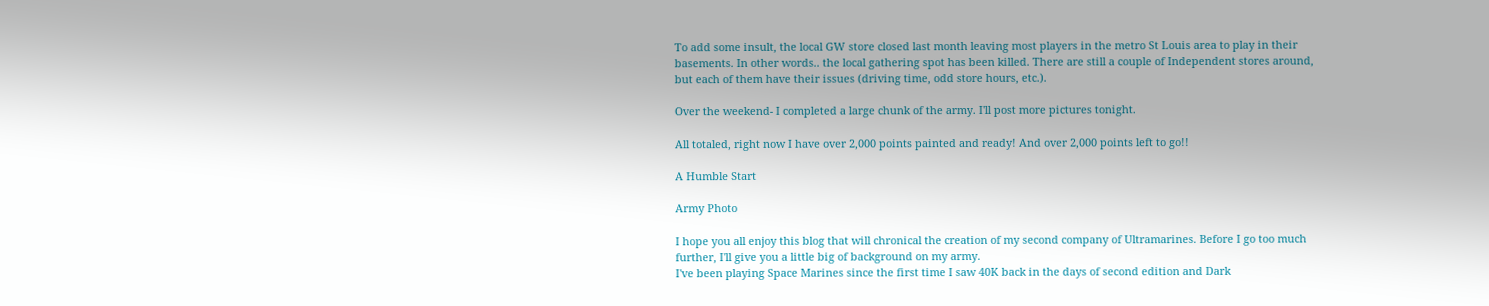To add some insult, the local GW store closed last month leaving most players in the metro St Louis area to play in their basements. In other words.. the local gathering spot has been killed. There are still a couple of Independent stores around, but each of them have their issues (driving time, odd store hours, etc.).

Over the weekend- I completed a large chunk of the army. I'll post more pictures tonight.

All totaled, right now I have over 2,000 points painted and ready! And over 2,000 points left to go!!

A Humble Start

Army Photo

I hope you all enjoy this blog that will chronical the creation of my second company of Ultramarines. Before I go too much further, I'll give you a little big of background on my army.
I've been playing Space Marines since the first time I saw 40K back in the days of second edition and Dark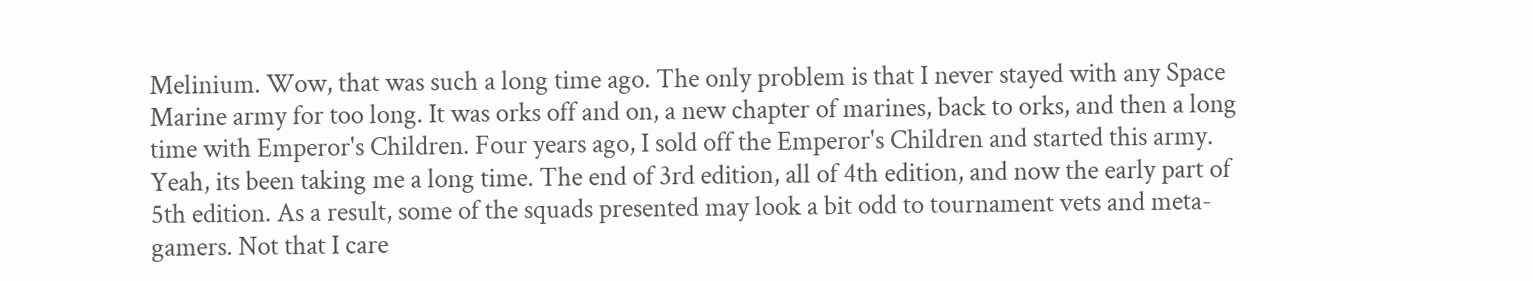Melinium. Wow, that was such a long time ago. The only problem is that I never stayed with any Space Marine army for too long. It was orks off and on, a new chapter of marines, back to orks, and then a long time with Emperor's Children. Four years ago, I sold off the Emperor's Children and started this army. Yeah, its been taking me a long time. The end of 3rd edition, all of 4th edition, and now the early part of 5th edition. As a result, some of the squads presented may look a bit odd to tournament vets and meta-gamers. Not that I care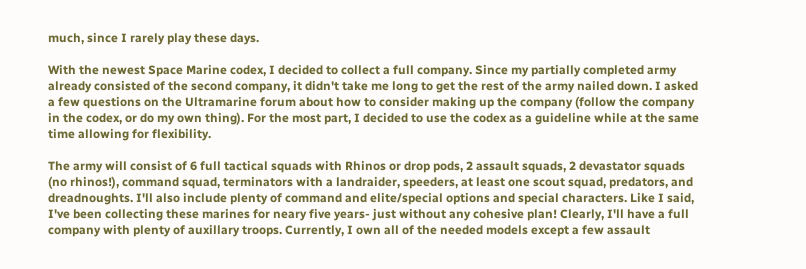much, since I rarely play these days.

With the newest Space Marine codex, I decided to collect a full company. Since my partially completed army already consisted of the second company, it didn't take me long to get the rest of the army nailed down. I asked a few questions on the Ultramarine forum about how to consider making up the company (follow the company in the codex, or do my own thing). For the most part, I decided to use the codex as a guideline while at the same time allowing for flexibility.

The army will consist of 6 full tactical squads with Rhinos or drop pods, 2 assault squads, 2 devastator squads (no rhinos!), command squad, terminators with a landraider, speeders, at least one scout squad, predators, and dreadnoughts. I'll also include plenty of command and elite/special options and special characters. Like I said, I've been collecting these marines for neary five years- just without any cohesive plan! Clearly, I'll have a full company with plenty of auxillary troops. Currently, I own all of the needed models except a few assault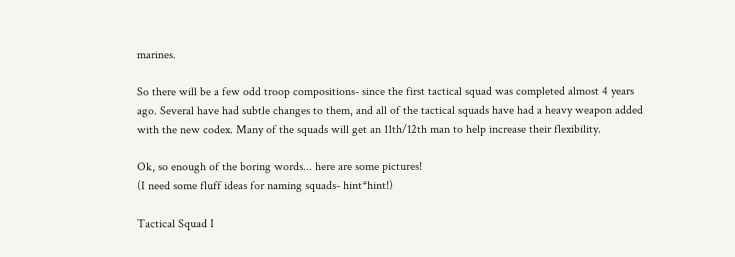marines.

So there will be a few odd troop compositions- since the first tactical squad was completed almost 4 years ago. Several have had subtle changes to them, and all of the tactical squads have had a heavy weapon added with the new codex. Many of the squads will get an 11th/12th man to help increase their flexibility.

Ok, so enough of the boring words... here are some pictures!
(I need some fluff ideas for naming squads- hint*hint!)

Tactical Squad I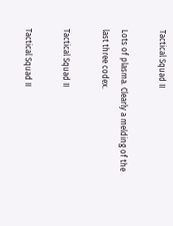Tactical Squad II

Lots of plasma. Clearly a melding of the last three codex.

Tactical Squad II

Tactical Squad II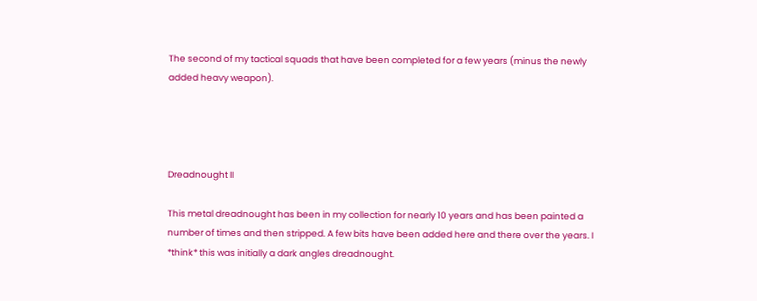The second of my tactical squads that have been completed for a few years (minus the newly added heavy weapon).




Dreadnought II

This metal dreadnought has been in my collection for nearly 10 years and has been painted a number of times and then stripped. A few bits have been added here and there over the years. I *think* this was initially a dark angles dreadnought.